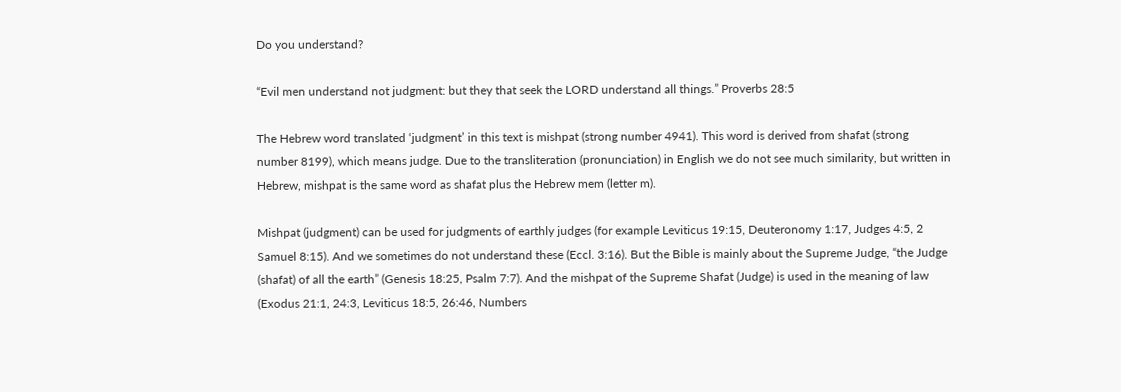Do you understand?

“Evil men understand not judgment: but they that seek the LORD understand all things.” Proverbs 28:5

The Hebrew word translated ‘judgment’ in this text is mishpat (strong number 4941). This word is derived from shafat (strong number 8199), which means judge. Due to the transliteration (pronunciation) in English we do not see much similarity, but written in Hebrew, mishpat is the same word as shafat plus the Hebrew mem (letter m).

Mishpat (judgment) can be used for judgments of earthly judges (for example Leviticus 19:15, Deuteronomy 1:17, Judges 4:5, 2 Samuel 8:15). And we sometimes do not understand these (Eccl. 3:16). But the Bible is mainly about the Supreme Judge, “the Judge (shafat) of all the earth” (Genesis 18:25, Psalm 7:7). And the mishpat of the Supreme Shafat (Judge) is used in the meaning of law (Exodus 21:1, 24:3, Leviticus 18:5, 26:46, Numbers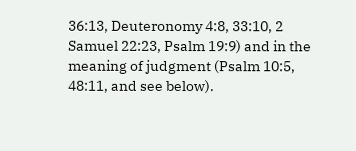36:13, Deuteronomy 4:8, 33:10, 2 Samuel 22:23, Psalm 19:9) and in the meaning of judgment (Psalm 10:5, 48:11, and see below).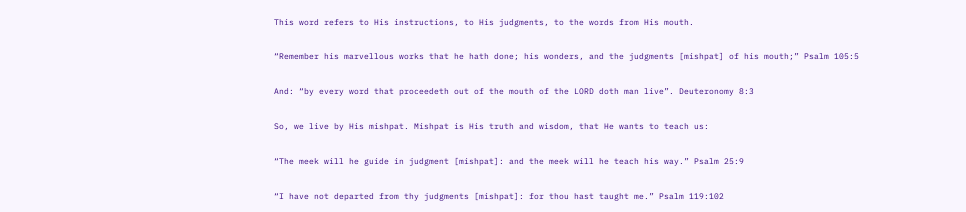This word refers to His instructions, to His judgments, to the words from His mouth.

“Remember his marvellous works that he hath done; his wonders, and the judgments [mishpat] of his mouth;” Psalm 105:5

And: “by every word that proceedeth out of the mouth of the LORD doth man live”. Deuteronomy 8:3

So, we live by His mishpat. Mishpat is His truth and wisdom, that He wants to teach us:

“The meek will he guide in judgment [mishpat]: and the meek will he teach his way.” Psalm 25:9

“I have not departed from thy judgments [mishpat]: for thou hast taught me.” Psalm 119:102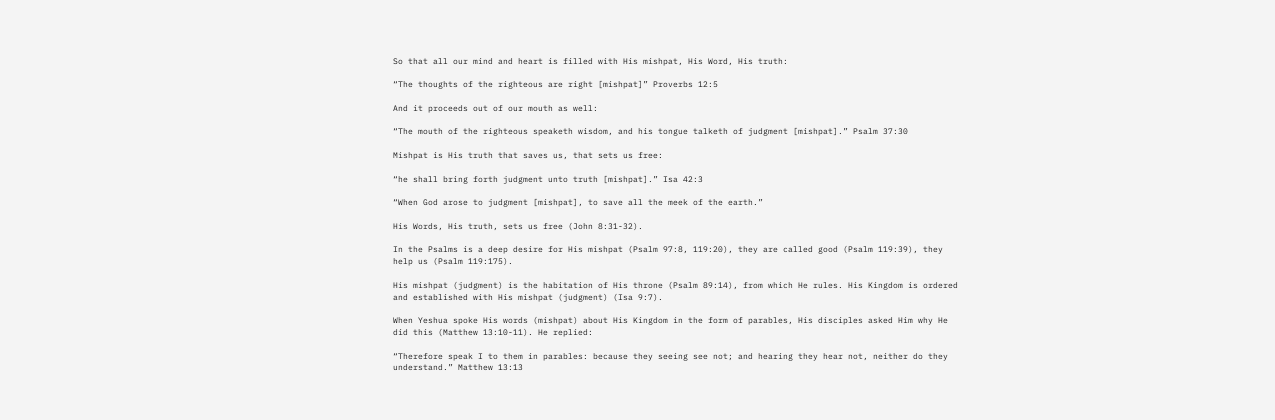So that all our mind and heart is filled with His mishpat, His Word, His truth:

“The thoughts of the righteous are right [mishpat]” Proverbs 12:5

And it proceeds out of our mouth as well:

“The mouth of the righteous speaketh wisdom, and his tongue talketh of judgment [mishpat].” Psalm 37:30

Mishpat is His truth that saves us, that sets us free:

“he shall bring forth judgment unto truth [mishpat].” Isa 42:3

“When God arose to judgment [mishpat], to save all the meek of the earth.”

His Words, His truth, sets us free (John 8:31-32).

In the Psalms is a deep desire for His mishpat (Psalm 97:8, 119:20), they are called good (Psalm 119:39), they help us (Psalm 119:175).

His mishpat (judgment) is the habitation of His throne (Psalm 89:14), from which He rules. His Kingdom is ordered and established with His mishpat (judgment) (Isa 9:7).

When Yeshua spoke His words (mishpat) about His Kingdom in the form of parables, His disciples asked Him why He did this (Matthew 13:10-11). He replied:

“Therefore speak I to them in parables: because they seeing see not; and hearing they hear not, neither do they understand.” Matthew 13:13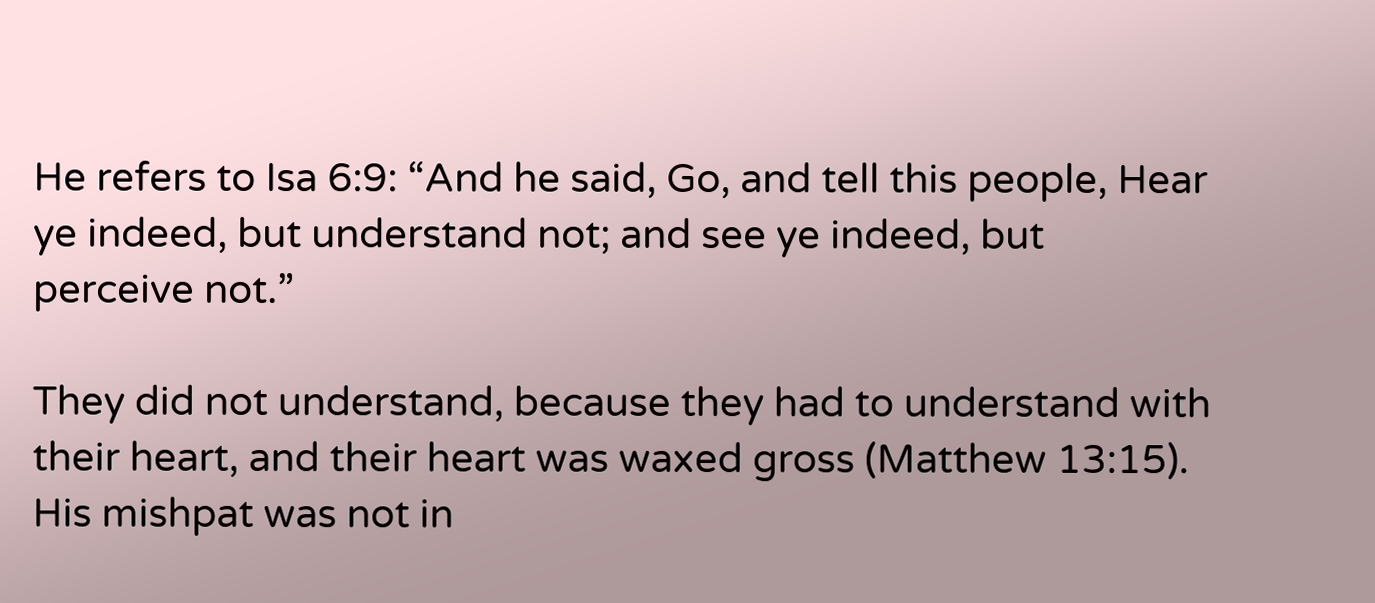He refers to Isa 6:9: “And he said, Go, and tell this people, Hear ye indeed, but understand not; and see ye indeed, but perceive not.”

They did not understand, because they had to understand with their heart, and their heart was waxed gross (Matthew 13:15). His mishpat was not in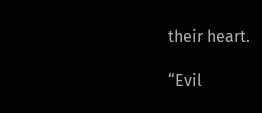their heart.

“Evil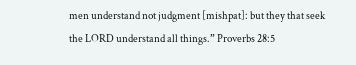men understand not judgment [mishpat]: but they that seek the LORD understand all things.” Proverbs 28:5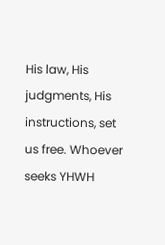His law, His judgments, His instructions, set us free. Whoever seeks YHWH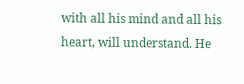with all his mind and all his heart, will understand. He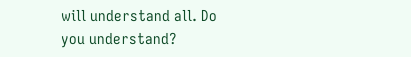will understand all. Do you understand?